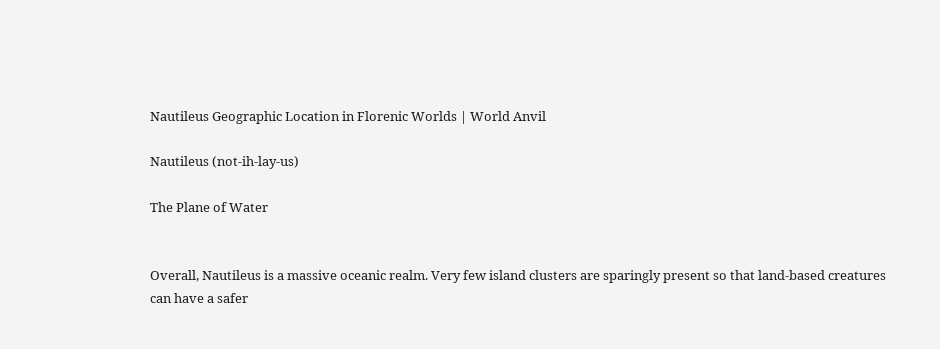Nautileus Geographic Location in Florenic Worlds | World Anvil

Nautileus (not-ih-lay-us)

The Plane of Water


Overall, Nautileus is a massive oceanic realm. Very few island clusters are sparingly present so that land-based creatures can have a safer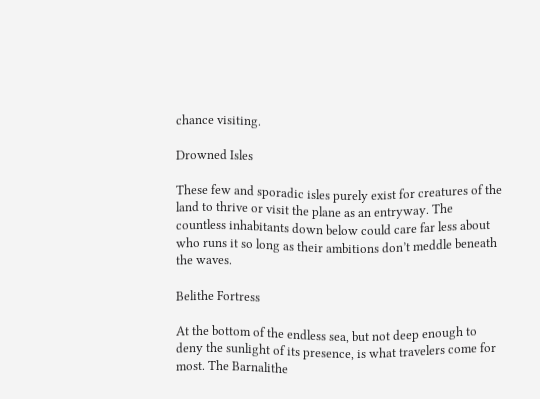chance visiting.

Drowned Isles

These few and sporadic isles purely exist for creatures of the land to thrive or visit the plane as an entryway. The countless inhabitants down below could care far less about who runs it so long as their ambitions don’t meddle beneath the waves.

Belithe Fortress

At the bottom of the endless sea, but not deep enough to deny the sunlight of its presence, is what travelers come for most. The Barnalithe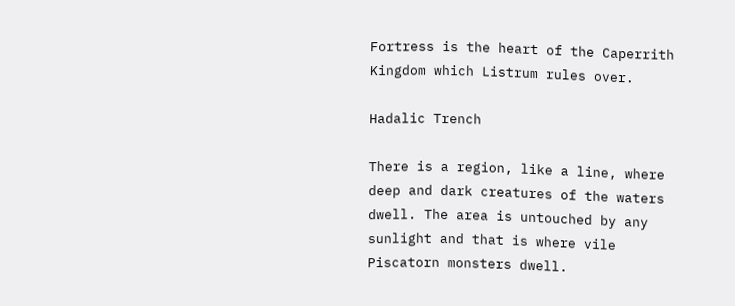Fortress is the heart of the Caperrith Kingdom which Listrum rules over.

Hadalic Trench

There is a region, like a line, where deep and dark creatures of the waters dwell. The area is untouched by any sunlight and that is where vile Piscatorn monsters dwell.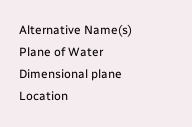Alternative Name(s)
Plane of Water
Dimensional plane
Location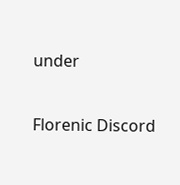under

Florenic Discord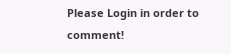Please Login in order to comment!